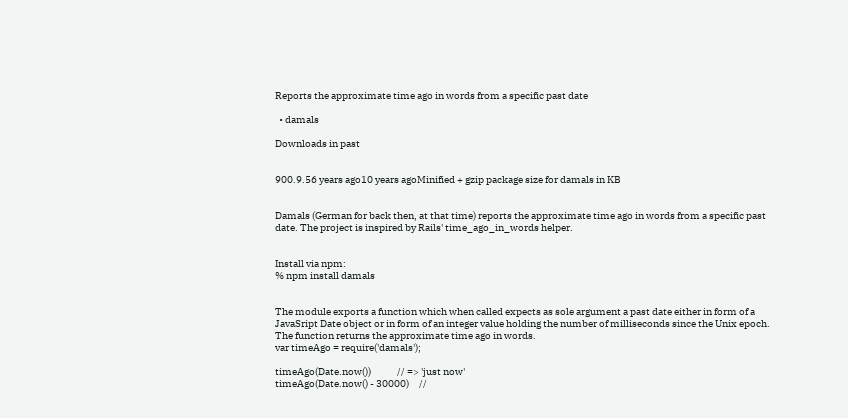Reports the approximate time ago in words from a specific past date

  • damals

Downloads in past


900.9.56 years ago10 years agoMinified + gzip package size for damals in KB


Damals (German for back then, at that time) reports the approximate time ago in words from a specific past date. The project is inspired by Rails' time_ago_in_words helper.


Install via npm:
% npm install damals


The module exports a function which when called expects as sole argument a past date either in form of a JavaSript Date object or in form of an integer value holding the number of milliseconds since the Unix epoch. The function returns the approximate time ago in words.
var timeAgo = require('damals');

timeAgo(Date.now())             // => 'just now'
timeAgo(Date.now() - 30000)     //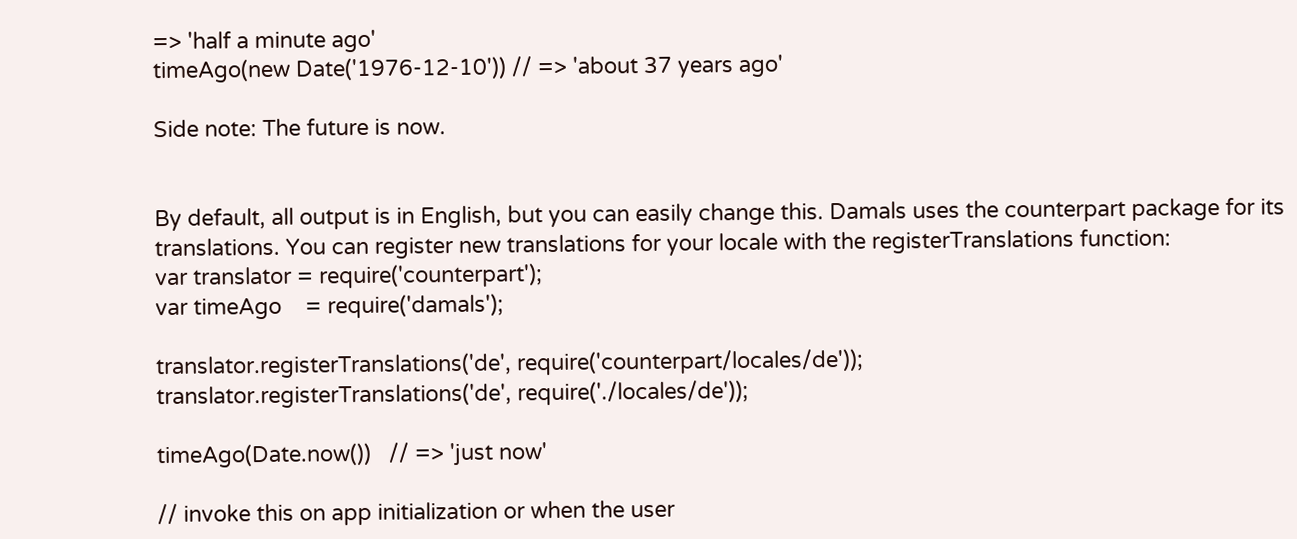=> 'half a minute ago'
timeAgo(new Date('1976-12-10')) // => 'about 37 years ago'

Side note: The future is now.


By default, all output is in English, but you can easily change this. Damals uses the counterpart package for its translations. You can register new translations for your locale with the registerTranslations function:
var translator = require('counterpart');
var timeAgo    = require('damals');

translator.registerTranslations('de', require('counterpart/locales/de'));
translator.registerTranslations('de', require('./locales/de'));

timeAgo(Date.now())   // => 'just now'

// invoke this on app initialization or when the user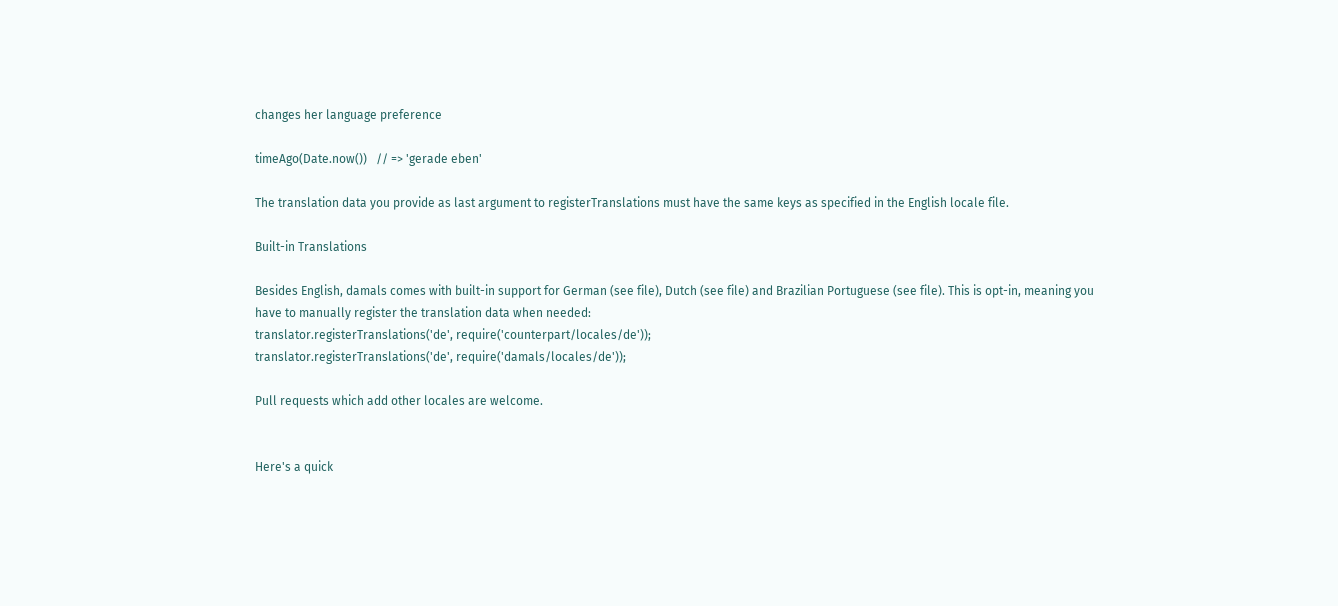changes her language preference

timeAgo(Date.now())   // => 'gerade eben'

The translation data you provide as last argument to registerTranslations must have the same keys as specified in the English locale file.

Built-in Translations

Besides English, damals comes with built-in support for German (see file), Dutch (see file) and Brazilian Portuguese (see file). This is opt-in, meaning you have to manually register the translation data when needed:
translator.registerTranslations('de', require('counterpart/locales/de'));
translator.registerTranslations('de', require('damals/locales/de'));

Pull requests which add other locales are welcome.


Here's a quick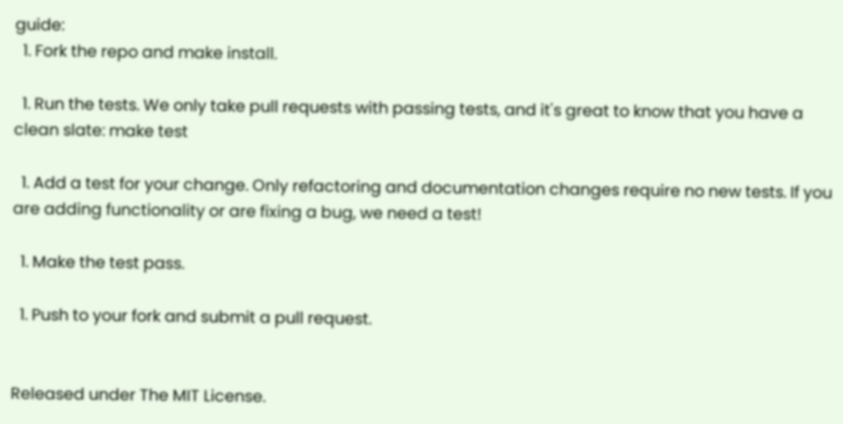guide:
  1. Fork the repo and make install.

  1. Run the tests. We only take pull requests with passing tests, and it's great to know that you have a clean slate: make test

  1. Add a test for your change. Only refactoring and documentation changes require no new tests. If you are adding functionality or are fixing a bug, we need a test!

  1. Make the test pass.

  1. Push to your fork and submit a pull request.


Released under The MIT License.